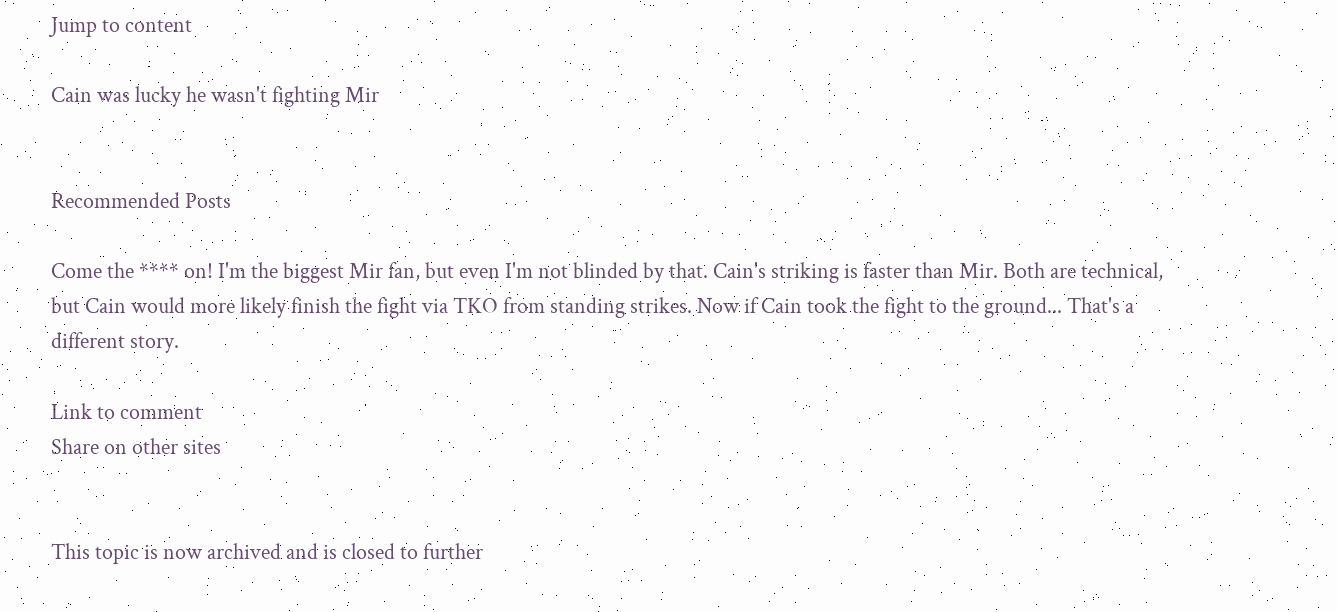Jump to content

Cain was lucky he wasn't fighting Mir


Recommended Posts

Come the **** on! I'm the biggest Mir fan, but even I'm not blinded by that. Cain's striking is faster than Mir. Both are technical, but Cain would more likely finish the fight via TKO from standing strikes. Now if Cain took the fight to the ground... That's a different story.

Link to comment
Share on other sites


This topic is now archived and is closed to further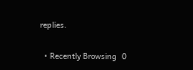replies.

  • Recently Browsing   0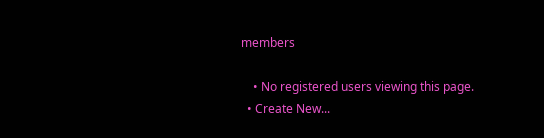members

    • No registered users viewing this page.
  • Create New...